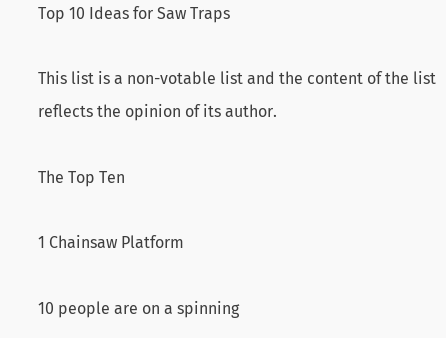Top 10 Ideas for Saw Traps

This list is a non-votable list and the content of the list reflects the opinion of its author.

The Top Ten

1 Chainsaw Platform

10 people are on a spinning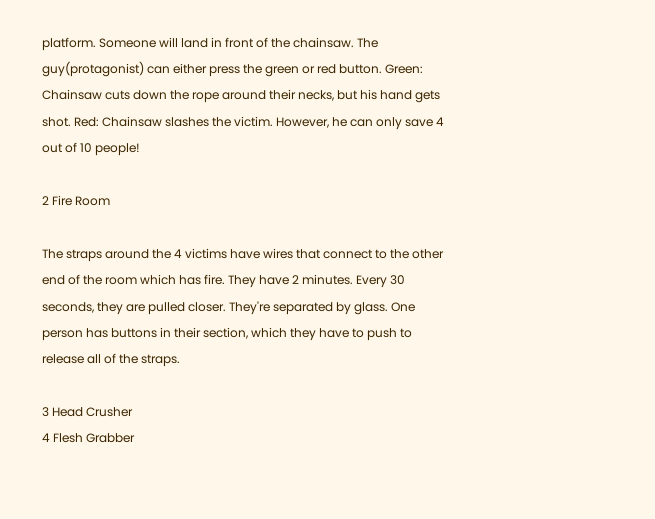platform. Someone will land in front of the chainsaw. The guy(protagonist) can either press the green or red button. Green: Chainsaw cuts down the rope around their necks, but his hand gets shot. Red: Chainsaw slashes the victim. However, he can only save 4 out of 10 people!

2 Fire Room

The straps around the 4 victims have wires that connect to the other end of the room which has fire. They have 2 minutes. Every 30 seconds, they are pulled closer. They're separated by glass. One person has buttons in their section, which they have to push to release all of the straps.

3 Head Crusher
4 Flesh Grabber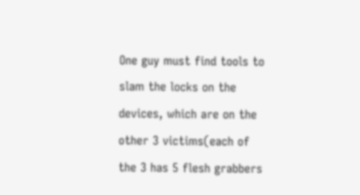One guy must find tools to slam the locks on the devices, which are on the other 3 victims(each of the 3 has 5 flesh grabbers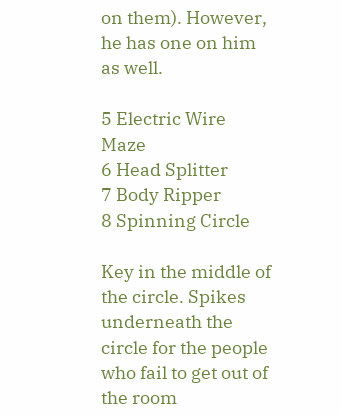on them). However, he has one on him as well.

5 Electric Wire Maze
6 Head Splitter
7 Body Ripper
8 Spinning Circle

Key in the middle of the circle. Spikes underneath the circle for the people who fail to get out of the room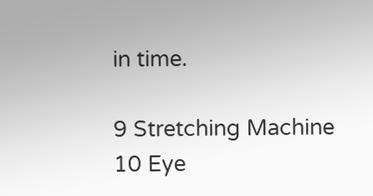in time.

9 Stretching Machine
10 Eye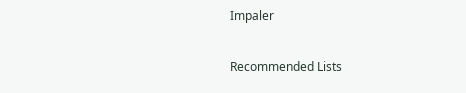Impaler

Recommended Lists